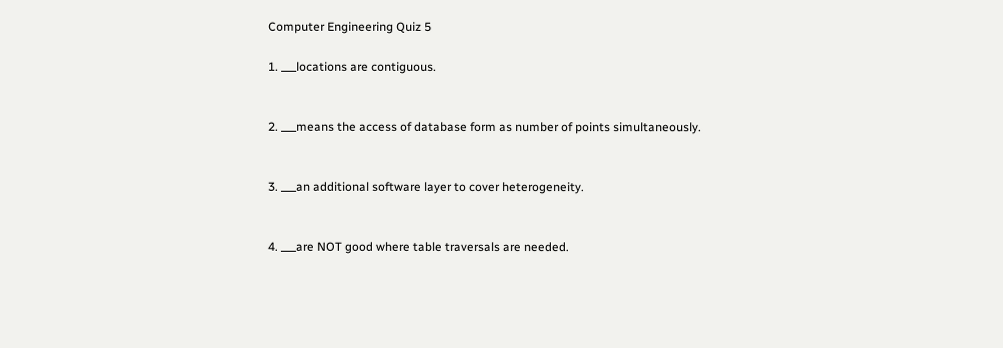Computer Engineering Quiz 5

1. ___locations are contiguous.


2. ___means the access of database form as number of points simultaneously.


3. ___an additional software layer to cover heterogeneity.


4. ___are NOT good where table traversals are needed.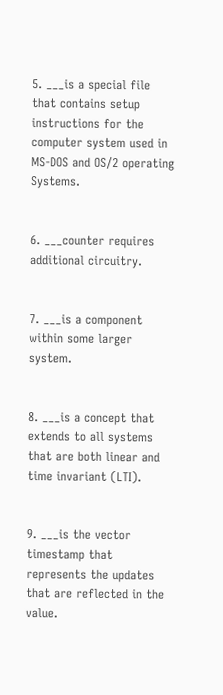5. ___is a special file that contains setup instructions for the computer system used in MS-DOS and OS/2 operating Systems.


6. ___counter requires additional circuitry.


7. ___is a component within some larger system.


8. ___is a concept that extends to all systems that are both linear and time invariant (LTI).


9. ___is the vector timestamp that represents the updates that are reflected in the value.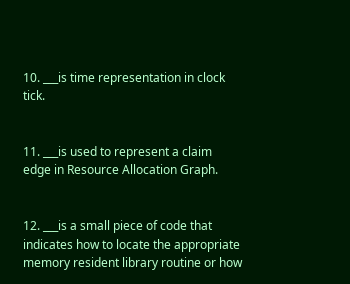10. ___is time representation in clock tick.


11. ___is used to represent a claim edge in Resource Allocation Graph.


12. ___is a small piece of code that indicates how to locate the appropriate memory resident library routine or how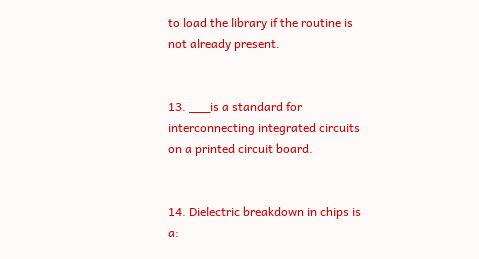to load the library if the routine is not already present.


13. ___is a standard for interconnecting integrated circuits on a printed circuit board.


14. Dielectric breakdown in chips is a: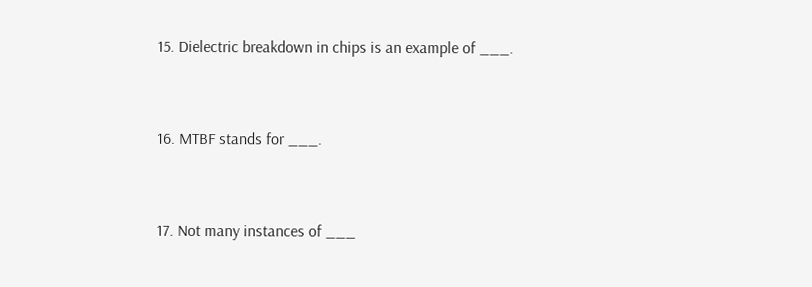15. Dielectric breakdown in chips is an example of ___.


16. MTBF stands for ___.


17. Not many instances of ___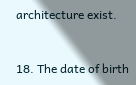architecture exist.


18. The date of birth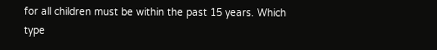for all children must be within the past 15 years. Which type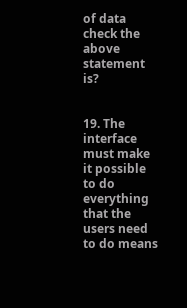of data check the above statement is?


19. The interface must make it possible to do everything that the users need to do means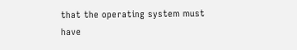that the operating system must have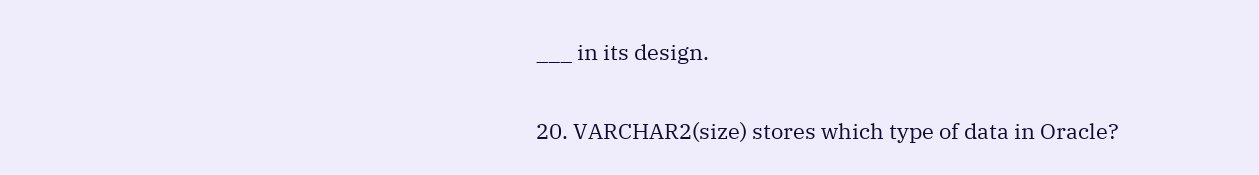___ in its design.


20. VARCHAR2(size) stores which type of data in Oracle?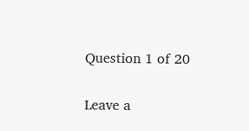Question 1 of 20

Leave a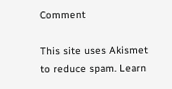Comment

This site uses Akismet to reduce spam. Learn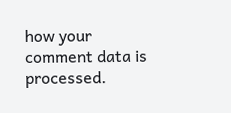how your comment data is processed.